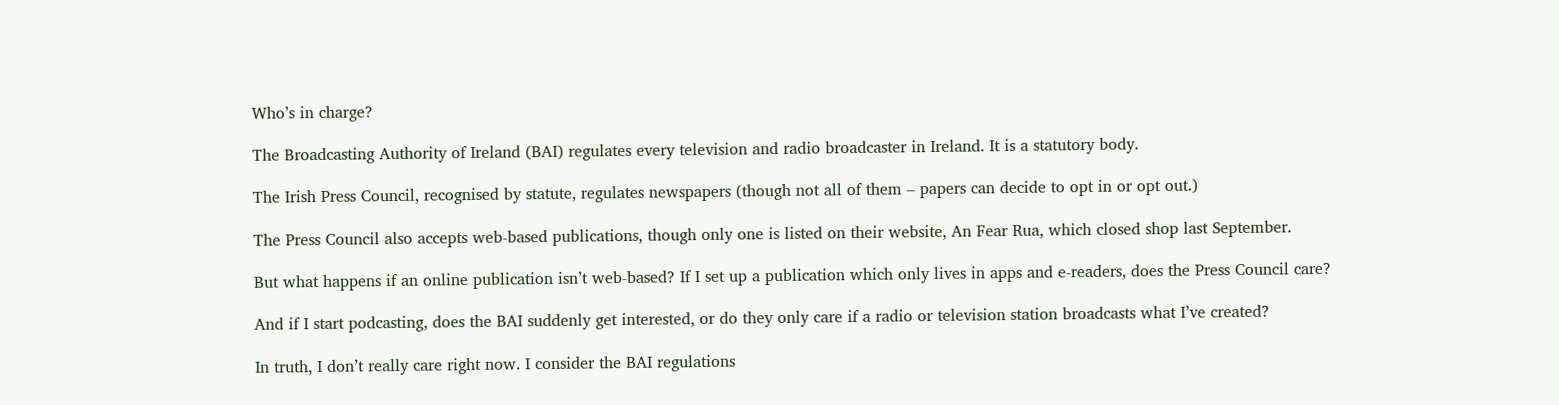Who’s in charge?

The Broadcasting Authority of Ireland (BAI) regulates every television and radio broadcaster in Ireland. It is a statutory body.

The Irish Press Council, recognised by statute, regulates newspapers (though not all of them – papers can decide to opt in or opt out.)

The Press Council also accepts web-based publications, though only one is listed on their website, An Fear Rua, which closed shop last September.

But what happens if an online publication isn’t web-based? If I set up a publication which only lives in apps and e-readers, does the Press Council care?

And if I start podcasting, does the BAI suddenly get interested, or do they only care if a radio or television station broadcasts what I’ve created?

In truth, I don’t really care right now. I consider the BAI regulations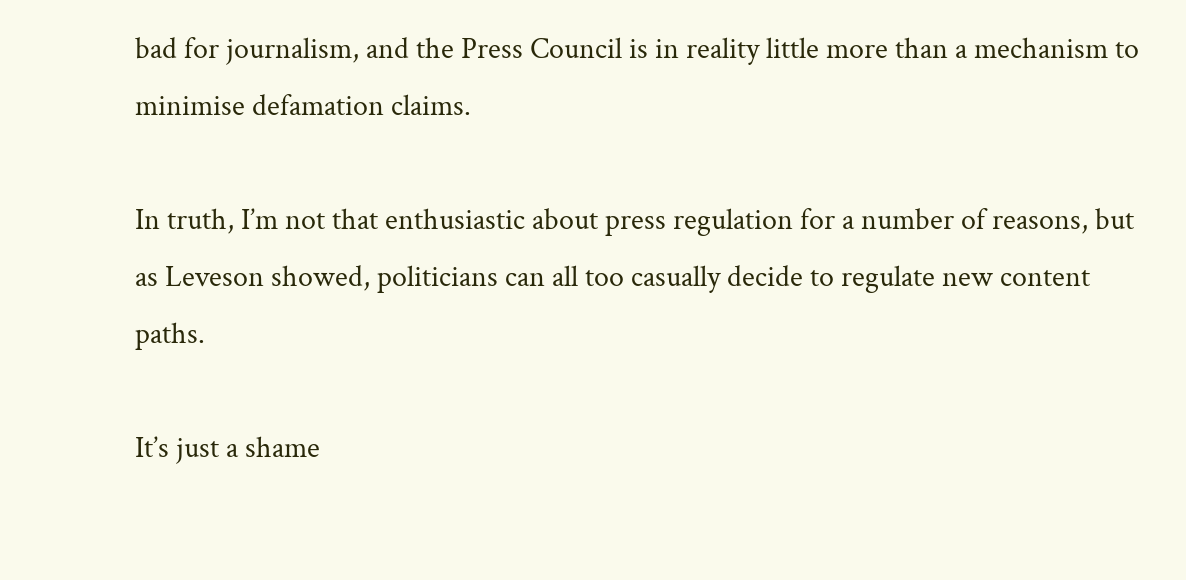bad for journalism, and the Press Council is in reality little more than a mechanism to minimise defamation claims.

In truth, I’m not that enthusiastic about press regulation for a number of reasons, but as Leveson showed, politicians can all too casually decide to regulate new content paths.

It’s just a shame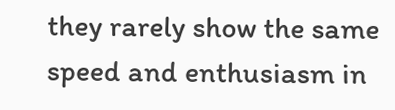they rarely show the same speed and enthusiasm in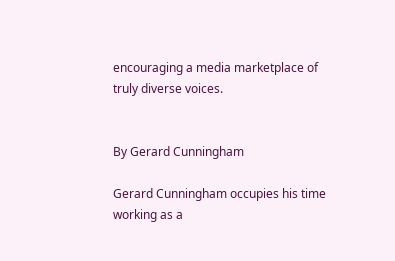encouraging a media marketplace of truly diverse voices.


By Gerard Cunningham

Gerard Cunningham occupies his time working as a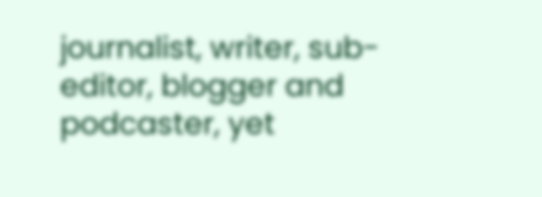journalist, writer, sub-editor, blogger and podcaster, yet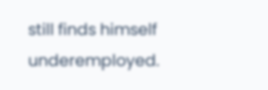still finds himself underemployed.